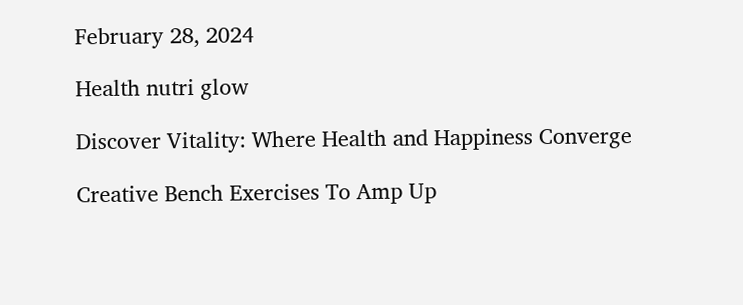February 28, 2024

Health nutri glow

Discover Vitality: Where Health and Happiness Converge

Creative Bench Exercises To Amp Up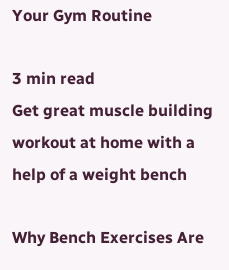Your Gym Routine

3 min read
Get great muscle building workout at home with a help of a weight bench

Why Bench Exercises Are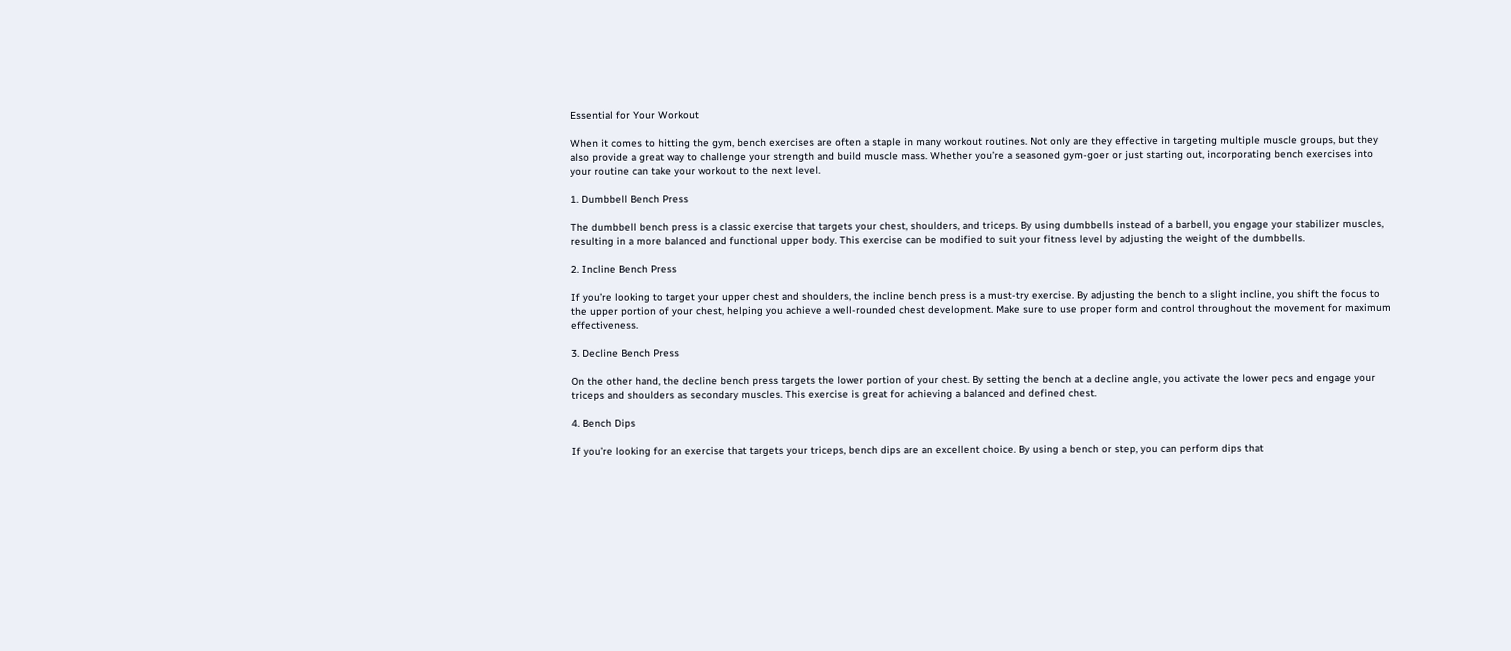Essential for Your Workout

When it comes to hitting the gym, bench exercises are often a staple in many workout routines. Not only are they effective in targeting multiple muscle groups, but they also provide a great way to challenge your strength and build muscle mass. Whether you’re a seasoned gym-goer or just starting out, incorporating bench exercises into your routine can take your workout to the next level.

1. Dumbbell Bench Press

The dumbbell bench press is a classic exercise that targets your chest, shoulders, and triceps. By using dumbbells instead of a barbell, you engage your stabilizer muscles, resulting in a more balanced and functional upper body. This exercise can be modified to suit your fitness level by adjusting the weight of the dumbbells.

2. Incline Bench Press

If you’re looking to target your upper chest and shoulders, the incline bench press is a must-try exercise. By adjusting the bench to a slight incline, you shift the focus to the upper portion of your chest, helping you achieve a well-rounded chest development. Make sure to use proper form and control throughout the movement for maximum effectiveness.

3. Decline Bench Press

On the other hand, the decline bench press targets the lower portion of your chest. By setting the bench at a decline angle, you activate the lower pecs and engage your triceps and shoulders as secondary muscles. This exercise is great for achieving a balanced and defined chest.

4. Bench Dips

If you’re looking for an exercise that targets your triceps, bench dips are an excellent choice. By using a bench or step, you can perform dips that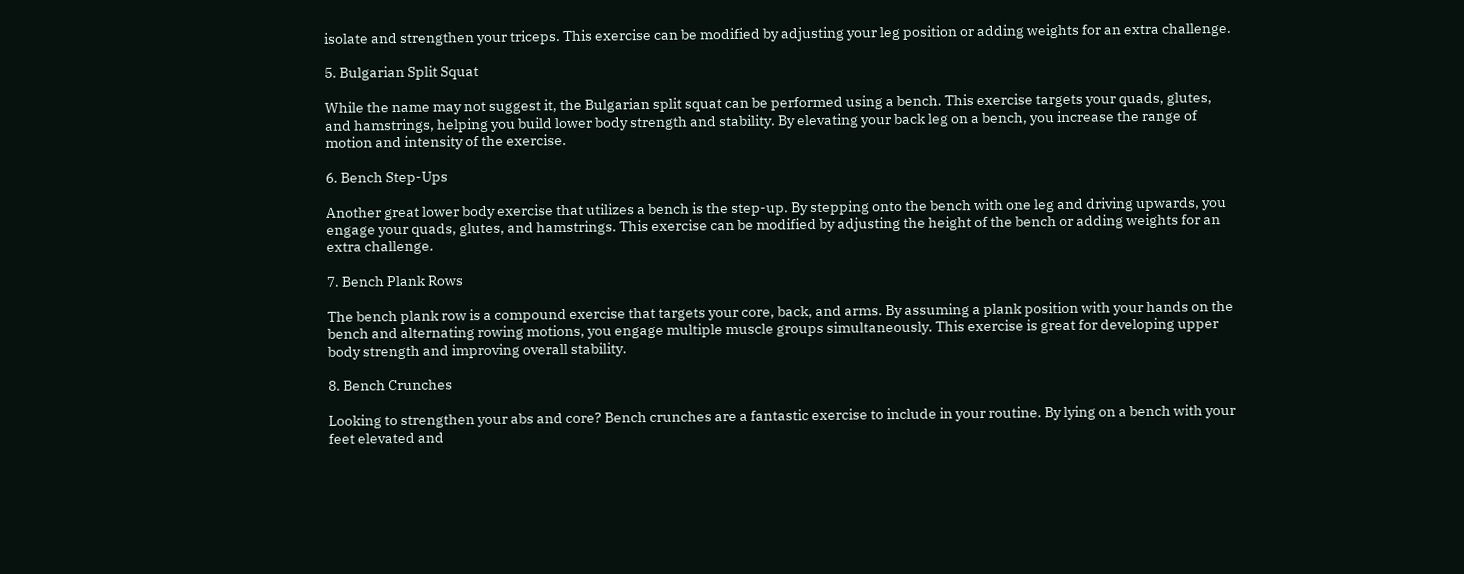isolate and strengthen your triceps. This exercise can be modified by adjusting your leg position or adding weights for an extra challenge.

5. Bulgarian Split Squat

While the name may not suggest it, the Bulgarian split squat can be performed using a bench. This exercise targets your quads, glutes, and hamstrings, helping you build lower body strength and stability. By elevating your back leg on a bench, you increase the range of motion and intensity of the exercise.

6. Bench Step-Ups

Another great lower body exercise that utilizes a bench is the step-up. By stepping onto the bench with one leg and driving upwards, you engage your quads, glutes, and hamstrings. This exercise can be modified by adjusting the height of the bench or adding weights for an extra challenge.

7. Bench Plank Rows

The bench plank row is a compound exercise that targets your core, back, and arms. By assuming a plank position with your hands on the bench and alternating rowing motions, you engage multiple muscle groups simultaneously. This exercise is great for developing upper body strength and improving overall stability.

8. Bench Crunches

Looking to strengthen your abs and core? Bench crunches are a fantastic exercise to include in your routine. By lying on a bench with your feet elevated and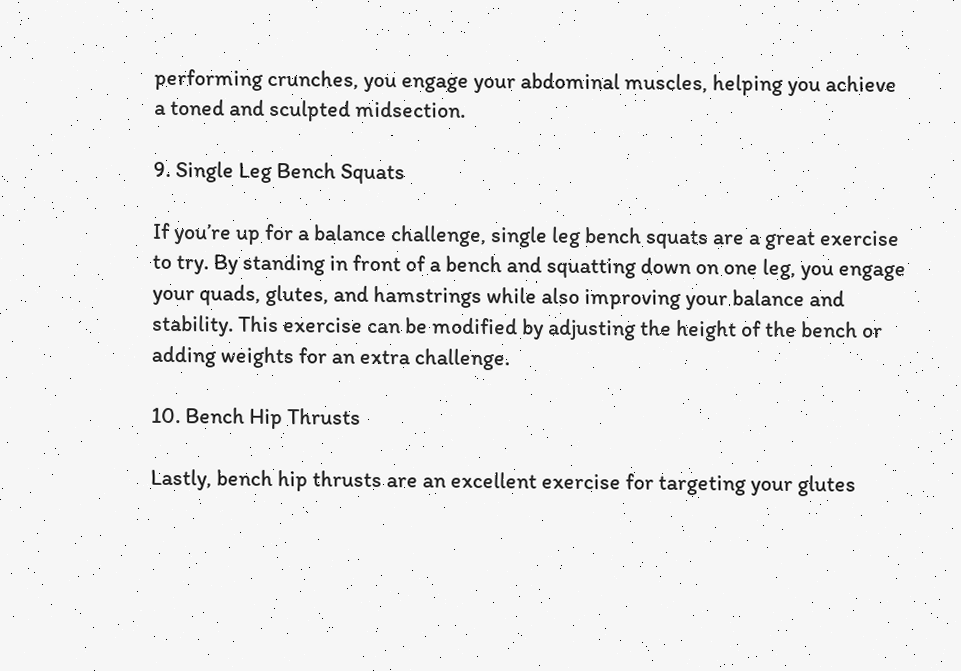performing crunches, you engage your abdominal muscles, helping you achieve a toned and sculpted midsection.

9. Single Leg Bench Squats

If you’re up for a balance challenge, single leg bench squats are a great exercise to try. By standing in front of a bench and squatting down on one leg, you engage your quads, glutes, and hamstrings while also improving your balance and stability. This exercise can be modified by adjusting the height of the bench or adding weights for an extra challenge.

10. Bench Hip Thrusts

Lastly, bench hip thrusts are an excellent exercise for targeting your glutes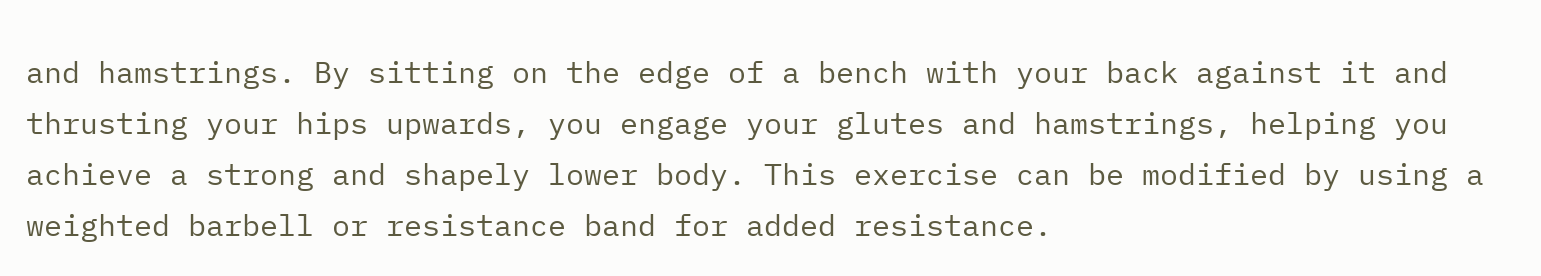and hamstrings. By sitting on the edge of a bench with your back against it and thrusting your hips upwards, you engage your glutes and hamstrings, helping you achieve a strong and shapely lower body. This exercise can be modified by using a weighted barbell or resistance band for added resistance.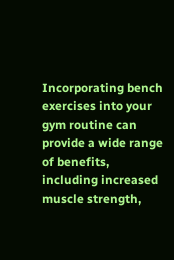Incorporating bench exercises into your gym routine can provide a wide range of benefits, including increased muscle strength,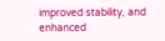improved stability, and enhanced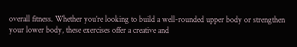overall fitness. Whether you’re looking to build a well-rounded upper body or strengthen your lower body, these exercises offer a creative and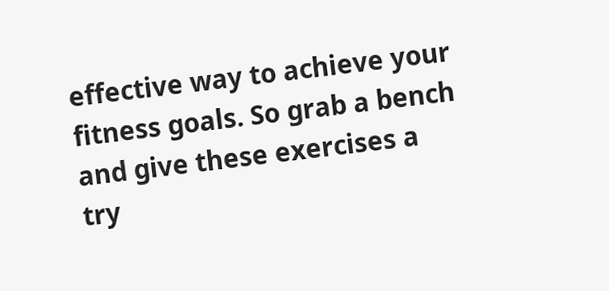effective way to achieve your fitness goals. So grab a bench and give these exercises a try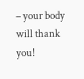– your body will thank you!